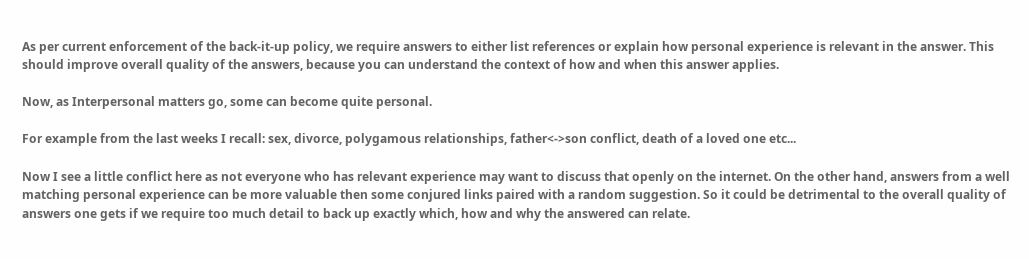As per current enforcement of the back-it-up policy, we require answers to either list references or explain how personal experience is relevant in the answer. This should improve overall quality of the answers, because you can understand the context of how and when this answer applies.

Now, as Interpersonal matters go, some can become quite personal.

For example from the last weeks I recall: sex, divorce, polygamous relationships, father<->son conflict, death of a loved one etc...

Now I see a little conflict here as not everyone who has relevant experience may want to discuss that openly on the internet. On the other hand, answers from a well matching personal experience can be more valuable then some conjured links paired with a random suggestion. So it could be detrimental to the overall quality of answers one gets if we require too much detail to back up exactly which, how and why the answered can relate.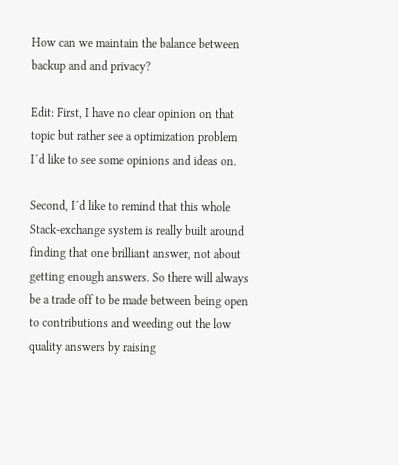How can we maintain the balance between backup and and privacy?

Edit: First, I have no clear opinion on that topic but rather see a optimization problem I´d like to see some opinions and ideas on.

Second, I´d like to remind that this whole Stack-exchange system is really built around finding that one brilliant answer, not about getting enough answers. So there will always be a trade off to be made between being open to contributions and weeding out the low quality answers by raising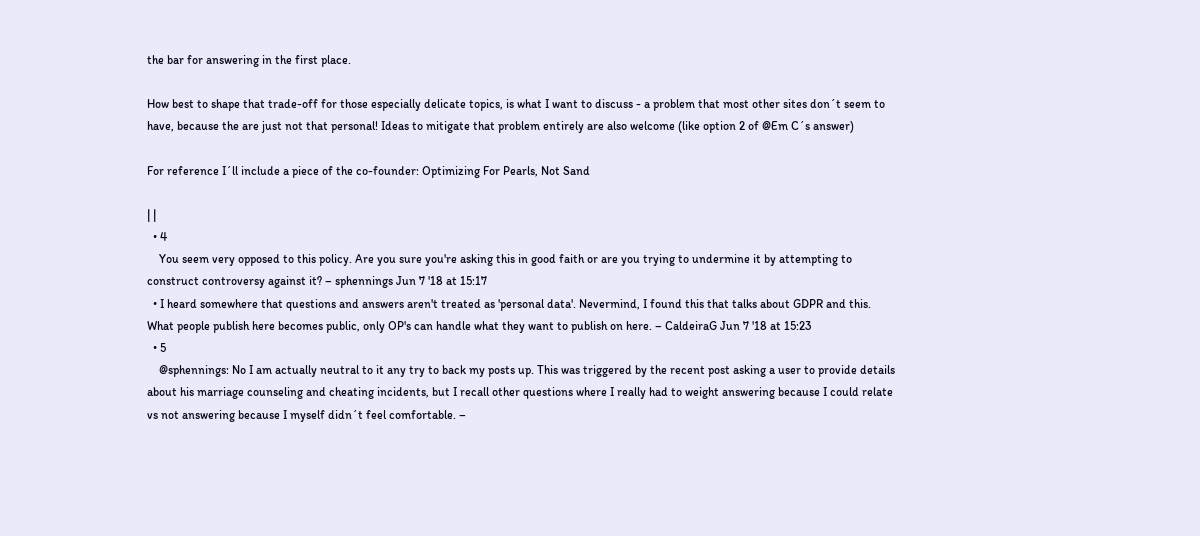the bar for answering in the first place.

How best to shape that trade-off for those especially delicate topics, is what I want to discuss - a problem that most other sites don´t seem to have, because the are just not that personal! Ideas to mitigate that problem entirely are also welcome (like option 2 of @Em C´s answer)

For reference I´ll include a piece of the co-founder: Optimizing For Pearls, Not Sand

| |
  • 4
    You seem very opposed to this policy. Are you sure you're asking this in good faith or are you trying to undermine it by attempting to construct controversy against it? – sphennings Jun 7 '18 at 15:17
  • I heard somewhere that questions and answers aren't treated as 'personal data'. Nevermind, I found this that talks about GDPR and this. What people publish here becomes public, only OP's can handle what they want to publish on here. – CaldeiraG Jun 7 '18 at 15:23
  • 5
    @sphennings: No I am actually neutral to it any try to back my posts up. This was triggered by the recent post asking a user to provide details about his marriage counseling and cheating incidents, but I recall other questions where I really had to weight answering because I could relate vs not answering because I myself didn´t feel comfortable. –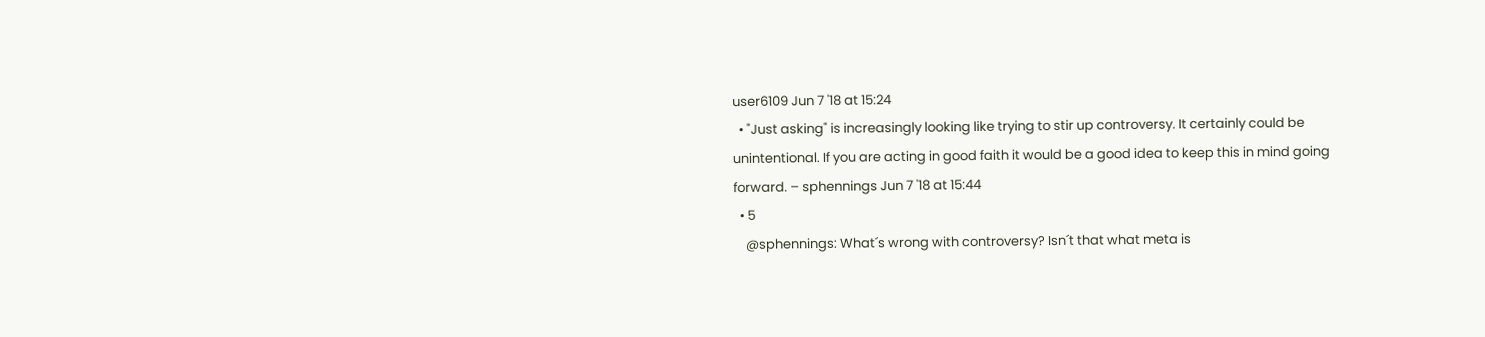user6109 Jun 7 '18 at 15:24
  • "Just asking" is increasingly looking like trying to stir up controversy. It certainly could be unintentional. If you are acting in good faith it would be a good idea to keep this in mind going forward. – sphennings Jun 7 '18 at 15:44
  • 5
    @sphennings: What´s wrong with controversy? Isn´t that what meta is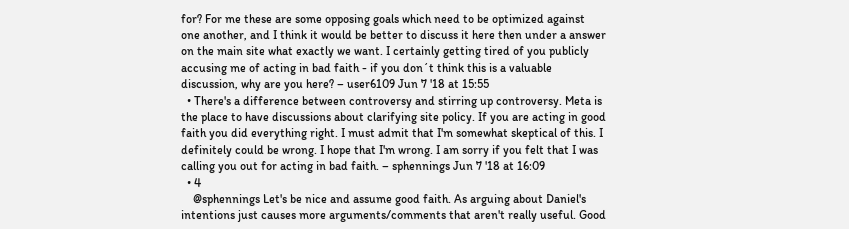for? For me these are some opposing goals which need to be optimized against one another, and I think it would be better to discuss it here then under a answer on the main site what exactly we want. I certainly getting tired of you publicly accusing me of acting in bad faith - if you don´t think this is a valuable discussion, why are you here? – user6109 Jun 7 '18 at 15:55
  • There's a difference between controversy and stirring up controversy. Meta is the place to have discussions about clarifying site policy. If you are acting in good faith you did everything right. I must admit that I'm somewhat skeptical of this. I definitely could be wrong. I hope that I'm wrong. I am sorry if you felt that I was calling you out for acting in bad faith. – sphennings Jun 7 '18 at 16:09
  • 4
    @sphennings Let's be nice and assume good faith. As arguing about Daniel's intentions just causes more arguments/comments that aren't really useful. Good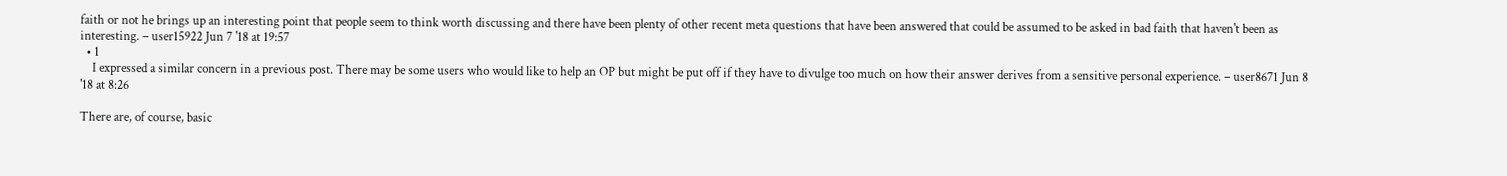faith or not he brings up an interesting point that people seem to think worth discussing and there have been plenty of other recent meta questions that have been answered that could be assumed to be asked in bad faith that haven't been as interesting. – user15922 Jun 7 '18 at 19:57
  • 1
    I expressed a similar concern in a previous post. There may be some users who would like to help an OP but might be put off if they have to divulge too much on how their answer derives from a sensitive personal experience. – user8671 Jun 8 '18 at 8:26

There are, of course, basic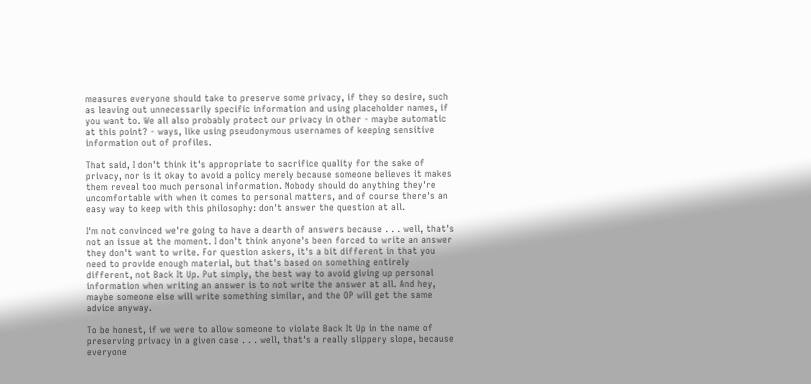measures everyone should take to preserve some privacy, if they so desire, such as leaving out unnecessarily specific information and using placeholder names, if you want to. We all also probably protect our privacy in other - maybe automatic at this point? - ways, like using pseudonymous usernames of keeping sensitive information out of profiles.

That said, I don't think it's appropriate to sacrifice quality for the sake of privacy, nor is it okay to avoid a policy merely because someone believes it makes them reveal too much personal information. Nobody should do anything they're uncomfortable with when it comes to personal matters, and of course there's an easy way to keep with this philosophy: don't answer the question at all.

I'm not convinced we're going to have a dearth of answers because . . . well, that's not an issue at the moment. I don't think anyone's been forced to write an answer they don't want to write. For question askers, it's a bit different in that you need to provide enough material, but that's based on something entirely different, not Back It Up. Put simply, the best way to avoid giving up personal information when writing an answer is to not write the answer at all. And hey, maybe someone else will write something similar, and the OP will get the same advice anyway.

To be honest, if we were to allow someone to violate Back It Up in the name of preserving privacy in a given case . . . well, that's a really slippery slope, because everyone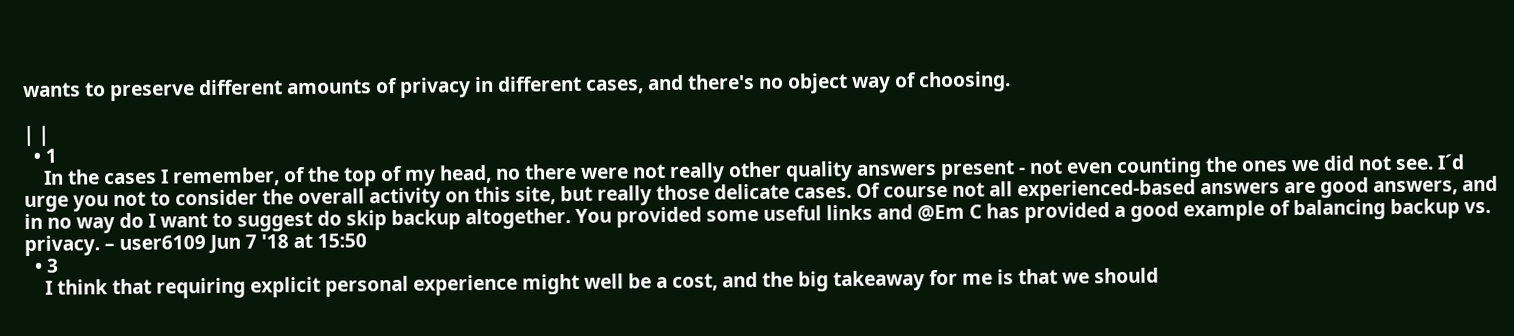wants to preserve different amounts of privacy in different cases, and there's no object way of choosing.

| |
  • 1
    In the cases I remember, of the top of my head, no there were not really other quality answers present - not even counting the ones we did not see. I´d urge you not to consider the overall activity on this site, but really those delicate cases. Of course not all experienced-based answers are good answers, and in no way do I want to suggest do skip backup altogether. You provided some useful links and @Em C has provided a good example of balancing backup vs. privacy. – user6109 Jun 7 '18 at 15:50
  • 3
    I think that requiring explicit personal experience might well be a cost, and the big takeaway for me is that we should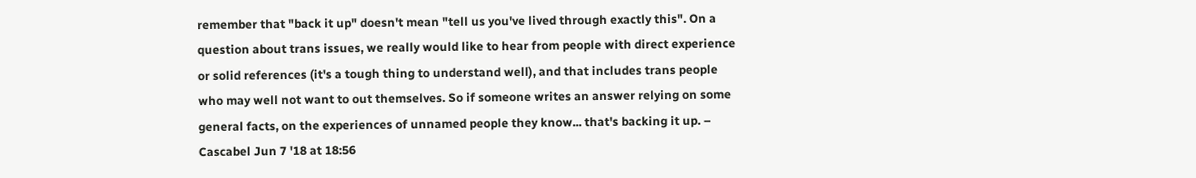remember that "back it up" doesn't mean "tell us you've lived through exactly this". On a question about trans issues, we really would like to hear from people with direct experience or solid references (it's a tough thing to understand well), and that includes trans people who may well not want to out themselves. So if someone writes an answer relying on some general facts, on the experiences of unnamed people they know... that's backing it up. – Cascabel Jun 7 '18 at 18:56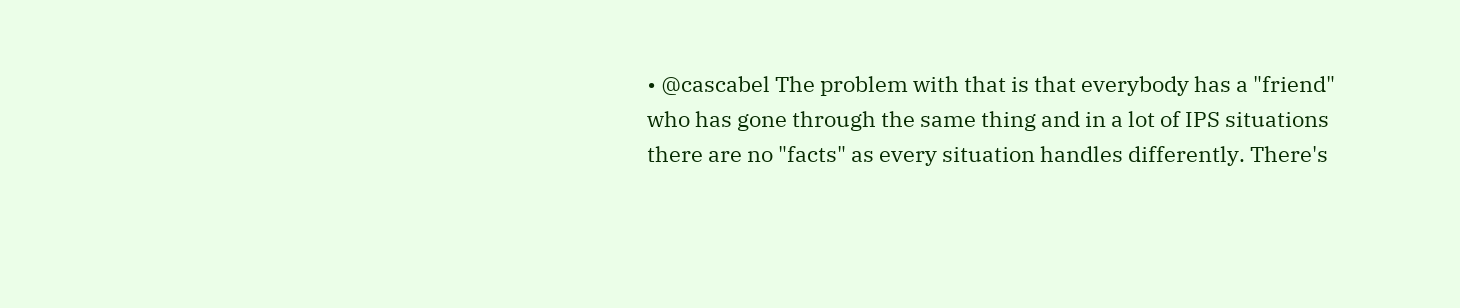• @cascabel The problem with that is that everybody has a "friend" who has gone through the same thing and in a lot of IPS situations there are no "facts" as every situation handles differently. There's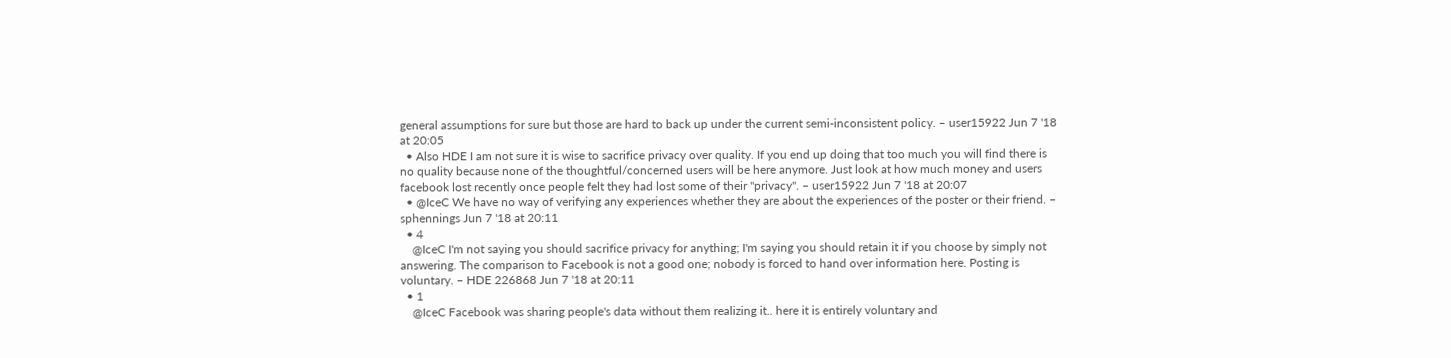general assumptions for sure but those are hard to back up under the current semi-inconsistent policy. – user15922 Jun 7 '18 at 20:05
  • Also HDE I am not sure it is wise to sacrifice privacy over quality. If you end up doing that too much you will find there is no quality because none of the thoughtful/concerned users will be here anymore. Just look at how much money and users facebook lost recently once people felt they had lost some of their "privacy". – user15922 Jun 7 '18 at 20:07
  • @IceC We have no way of verifying any experiences whether they are about the experiences of the poster or their friend. – sphennings Jun 7 '18 at 20:11
  • 4
    @IceC I'm not saying you should sacrifice privacy for anything; I'm saying you should retain it if you choose by simply not answering. The comparison to Facebook is not a good one; nobody is forced to hand over information here. Posting is voluntary. – HDE 226868 Jun 7 '18 at 20:11
  • 1
    @IceC Facebook was sharing people's data without them realizing it.. here it is entirely voluntary and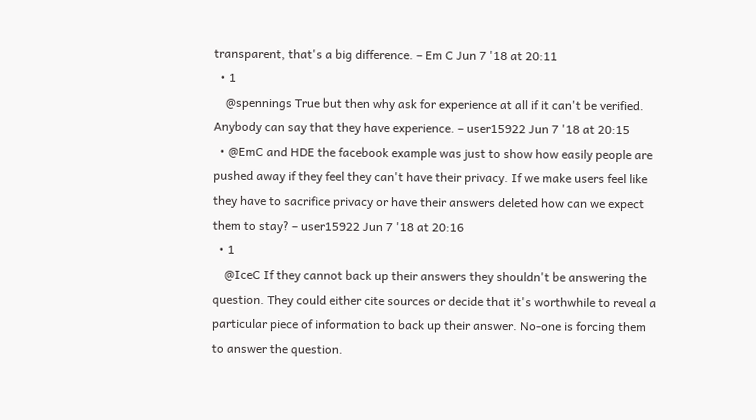transparent, that's a big difference. – Em C Jun 7 '18 at 20:11
  • 1
    @spennings True but then why ask for experience at all if it can't be verified. Anybody can say that they have experience. – user15922 Jun 7 '18 at 20:15
  • @EmC and HDE the facebook example was just to show how easily people are pushed away if they feel they can't have their privacy. If we make users feel like they have to sacrifice privacy or have their answers deleted how can we expect them to stay? – user15922 Jun 7 '18 at 20:16
  • 1
    @IceC If they cannot back up their answers they shouldn't be answering the question. They could either cite sources or decide that it's worthwhile to reveal a particular piece of information to back up their answer. No-one is forcing them to answer the question.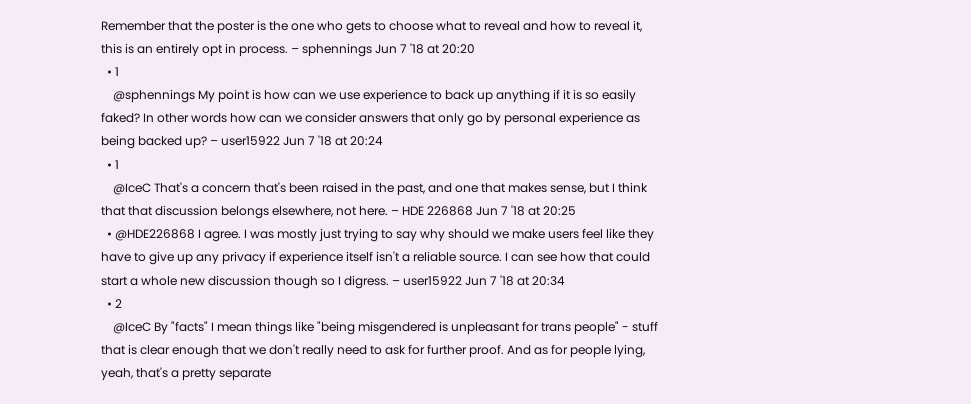Remember that the poster is the one who gets to choose what to reveal and how to reveal it, this is an entirely opt in process. – sphennings Jun 7 '18 at 20:20
  • 1
    @sphennings My point is how can we use experience to back up anything if it is so easily faked? In other words how can we consider answers that only go by personal experience as being backed up? – user15922 Jun 7 '18 at 20:24
  • 1
    @IceC That's a concern that's been raised in the past, and one that makes sense, but I think that that discussion belongs elsewhere, not here. – HDE 226868 Jun 7 '18 at 20:25
  • @HDE226868 I agree. I was mostly just trying to say why should we make users feel like they have to give up any privacy if experience itself isn't a reliable source. I can see how that could start a whole new discussion though so I digress. – user15922 Jun 7 '18 at 20:34
  • 2
    @IceC By "facts" I mean things like "being misgendered is unpleasant for trans people" - stuff that is clear enough that we don't really need to ask for further proof. And as for people lying, yeah, that's a pretty separate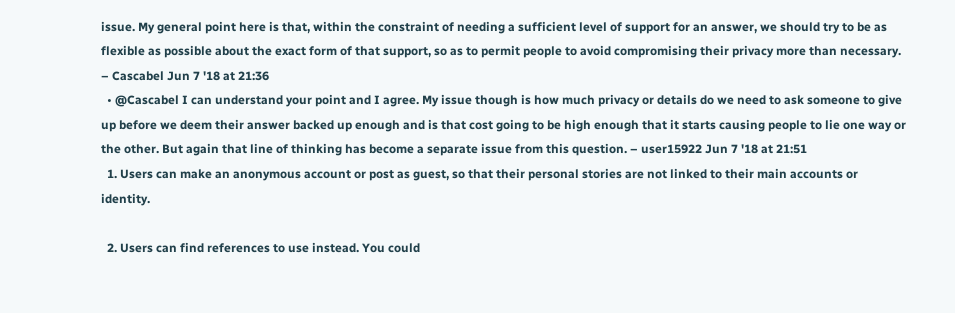issue. My general point here is that, within the constraint of needing a sufficient level of support for an answer, we should try to be as flexible as possible about the exact form of that support, so as to permit people to avoid compromising their privacy more than necessary. – Cascabel Jun 7 '18 at 21:36
  • @Cascabel I can understand your point and I agree. My issue though is how much privacy or details do we need to ask someone to give up before we deem their answer backed up enough and is that cost going to be high enough that it starts causing people to lie one way or the other. But again that line of thinking has become a separate issue from this question. – user15922 Jun 7 '18 at 21:51
  1. Users can make an anonymous account or post as guest, so that their personal stories are not linked to their main accounts or identity.

  2. Users can find references to use instead. You could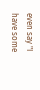even say "I have some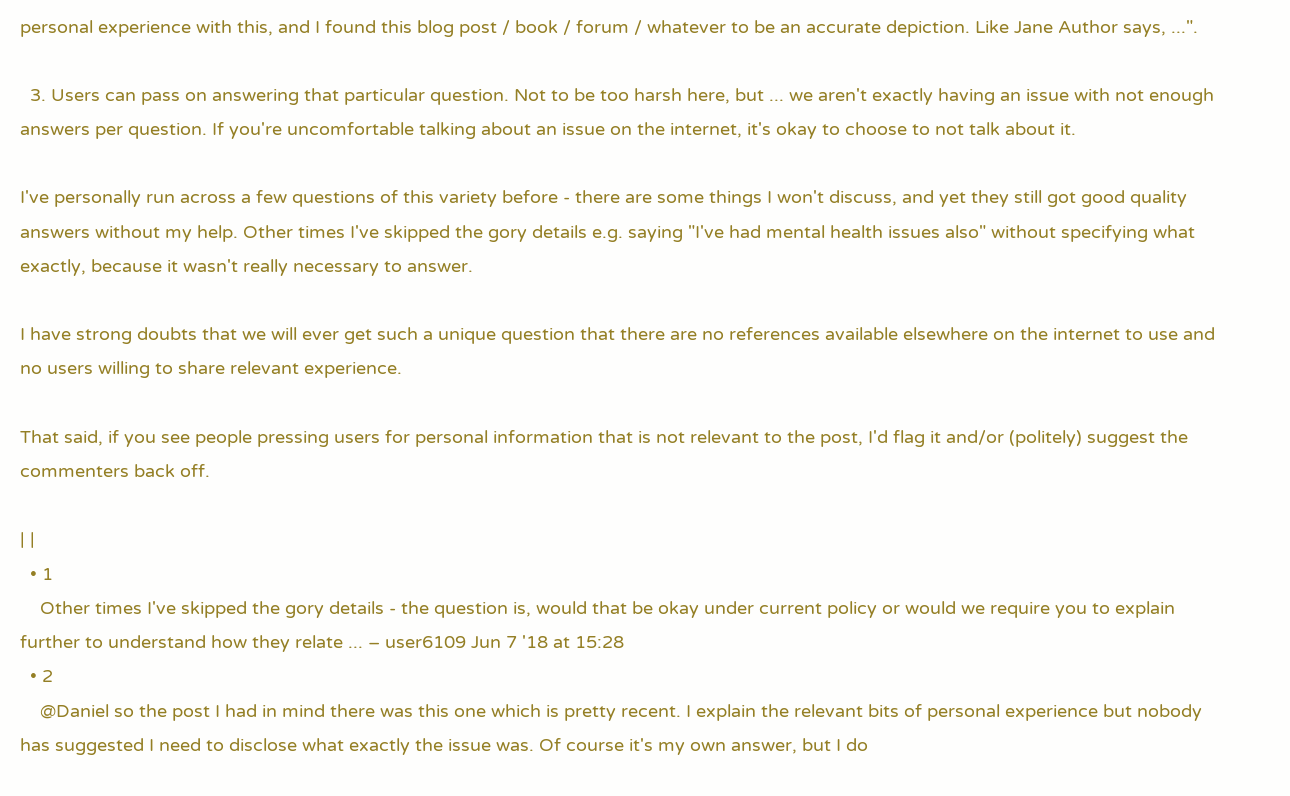personal experience with this, and I found this blog post / book / forum / whatever to be an accurate depiction. Like Jane Author says, ...".

  3. Users can pass on answering that particular question. Not to be too harsh here, but ... we aren't exactly having an issue with not enough answers per question. If you're uncomfortable talking about an issue on the internet, it's okay to choose to not talk about it.

I've personally run across a few questions of this variety before - there are some things I won't discuss, and yet they still got good quality answers without my help. Other times I've skipped the gory details e.g. saying "I've had mental health issues also" without specifying what exactly, because it wasn't really necessary to answer.

I have strong doubts that we will ever get such a unique question that there are no references available elsewhere on the internet to use and no users willing to share relevant experience.

That said, if you see people pressing users for personal information that is not relevant to the post, I'd flag it and/or (politely) suggest the commenters back off.

| |
  • 1
    Other times I've skipped the gory details - the question is, would that be okay under current policy or would we require you to explain further to understand how they relate ... – user6109 Jun 7 '18 at 15:28
  • 2
    @Daniel so the post I had in mind there was this one which is pretty recent. I explain the relevant bits of personal experience but nobody has suggested I need to disclose what exactly the issue was. Of course it's my own answer, but I do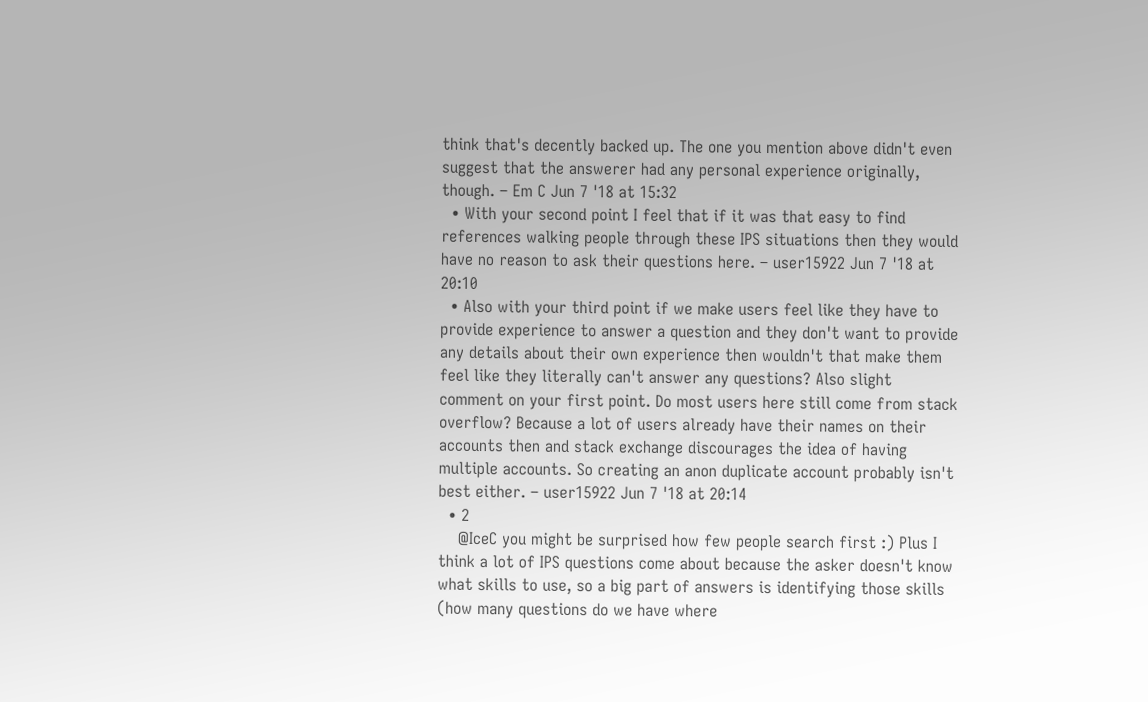think that's decently backed up. The one you mention above didn't even suggest that the answerer had any personal experience originally, though. – Em C Jun 7 '18 at 15:32
  • With your second point I feel that if it was that easy to find references walking people through these IPS situations then they would have no reason to ask their questions here. – user15922 Jun 7 '18 at 20:10
  • Also with your third point if we make users feel like they have to provide experience to answer a question and they don't want to provide any details about their own experience then wouldn't that make them feel like they literally can't answer any questions? Also slight comment on your first point. Do most users here still come from stack overflow? Because a lot of users already have their names on their accounts then and stack exchange discourages the idea of having multiple accounts. So creating an anon duplicate account probably isn't best either. – user15922 Jun 7 '18 at 20:14
  • 2
    @IceC you might be surprised how few people search first :) Plus I think a lot of IPS questions come about because the asker doesn't know what skills to use, so a big part of answers is identifying those skills (how many questions do we have where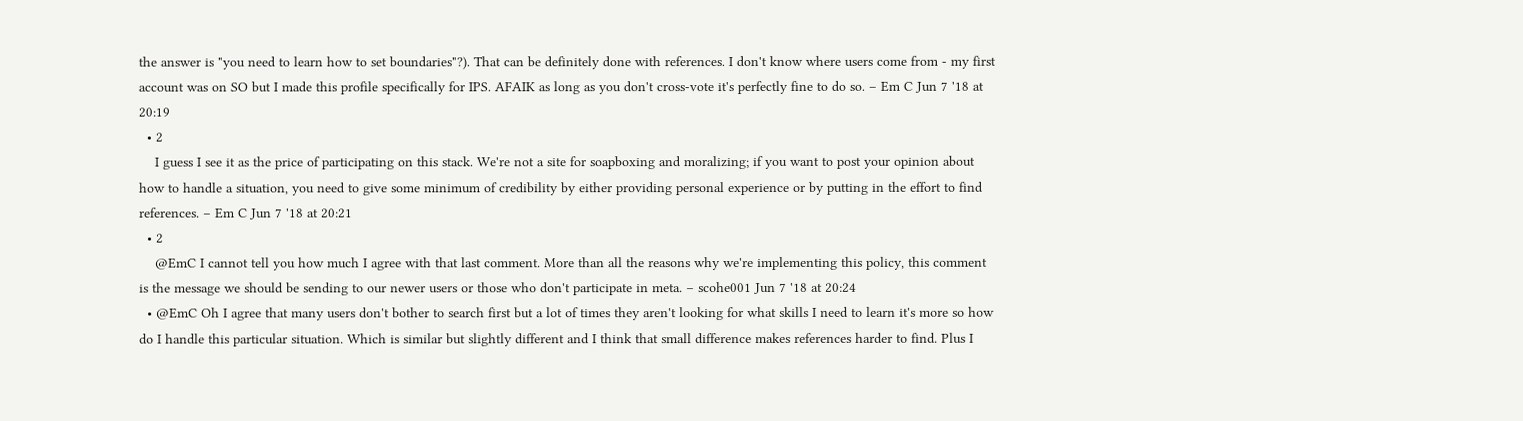the answer is "you need to learn how to set boundaries"?). That can be definitely done with references. I don't know where users come from - my first account was on SO but I made this profile specifically for IPS. AFAIK as long as you don't cross-vote it's perfectly fine to do so. – Em C Jun 7 '18 at 20:19
  • 2
    I guess I see it as the price of participating on this stack. We're not a site for soapboxing and moralizing; if you want to post your opinion about how to handle a situation, you need to give some minimum of credibility by either providing personal experience or by putting in the effort to find references. – Em C Jun 7 '18 at 20:21
  • 2
    @EmC I cannot tell you how much I agree with that last comment. More than all the reasons why we're implementing this policy, this comment is the message we should be sending to our newer users or those who don't participate in meta. – scohe001 Jun 7 '18 at 20:24
  • @EmC Oh I agree that many users don't bother to search first but a lot of times they aren't looking for what skills I need to learn it's more so how do I handle this particular situation. Which is similar but slightly different and I think that small difference makes references harder to find. Plus I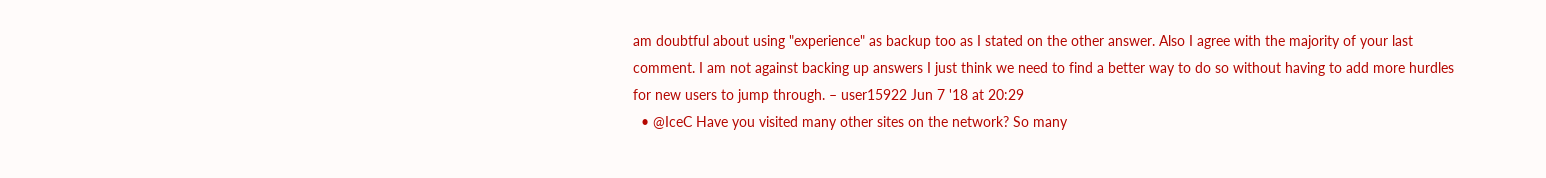am doubtful about using "experience" as backup too as I stated on the other answer. Also I agree with the majority of your last comment. I am not against backing up answers I just think we need to find a better way to do so without having to add more hurdles for new users to jump through. – user15922 Jun 7 '18 at 20:29
  • @IceC Have you visited many other sites on the network? So many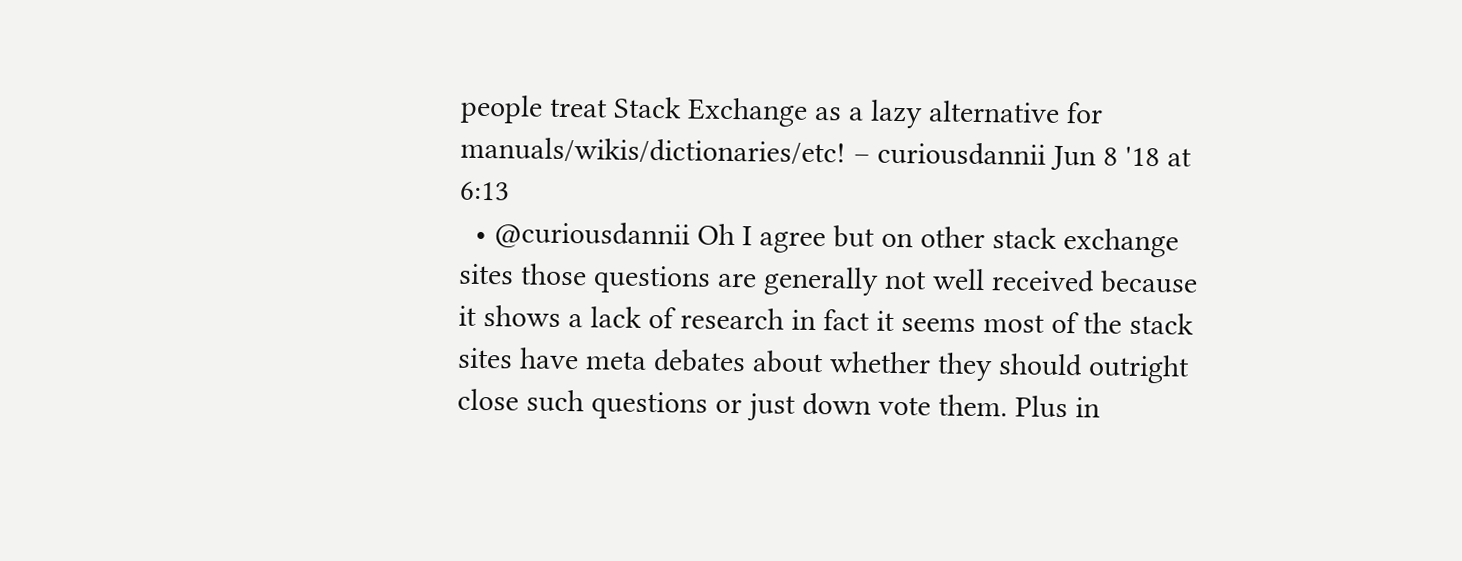people treat Stack Exchange as a lazy alternative for manuals/wikis/dictionaries/etc! – curiousdannii Jun 8 '18 at 6:13
  • @curiousdannii Oh I agree but on other stack exchange sites those questions are generally not well received because it shows a lack of research in fact it seems most of the stack sites have meta debates about whether they should outright close such questions or just down vote them. Plus in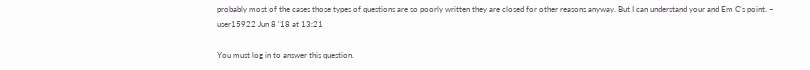probably most of the cases those types of questions are so poorly written they are closed for other reasons anyway. But I can understand your and Em C's point. – user15922 Jun 8 '18 at 13:21

You must log in to answer this question.